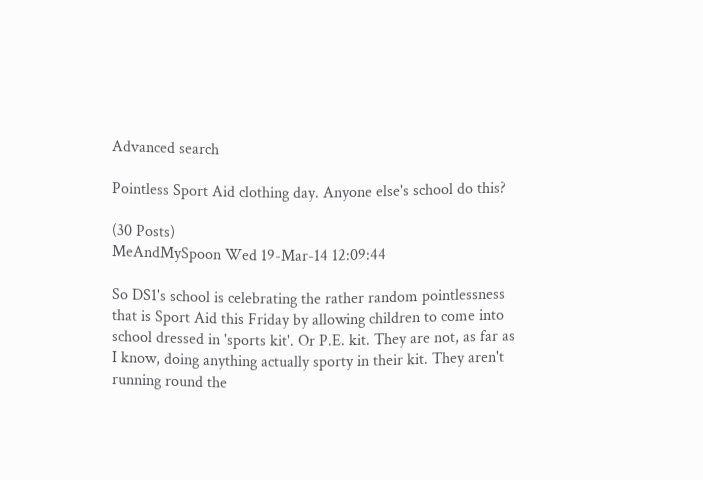Advanced search

Pointless Sport Aid clothing day. Anyone else's school do this?

(30 Posts)
MeAndMySpoon Wed 19-Mar-14 12:09:44

So DS1's school is celebrating the rather random pointlessness that is Sport Aid this Friday by allowing children to come into school dressed in 'sports kit'. Or P.E. kit. They are not, as far as I know, doing anything actually sporty in their kit. They aren't running round the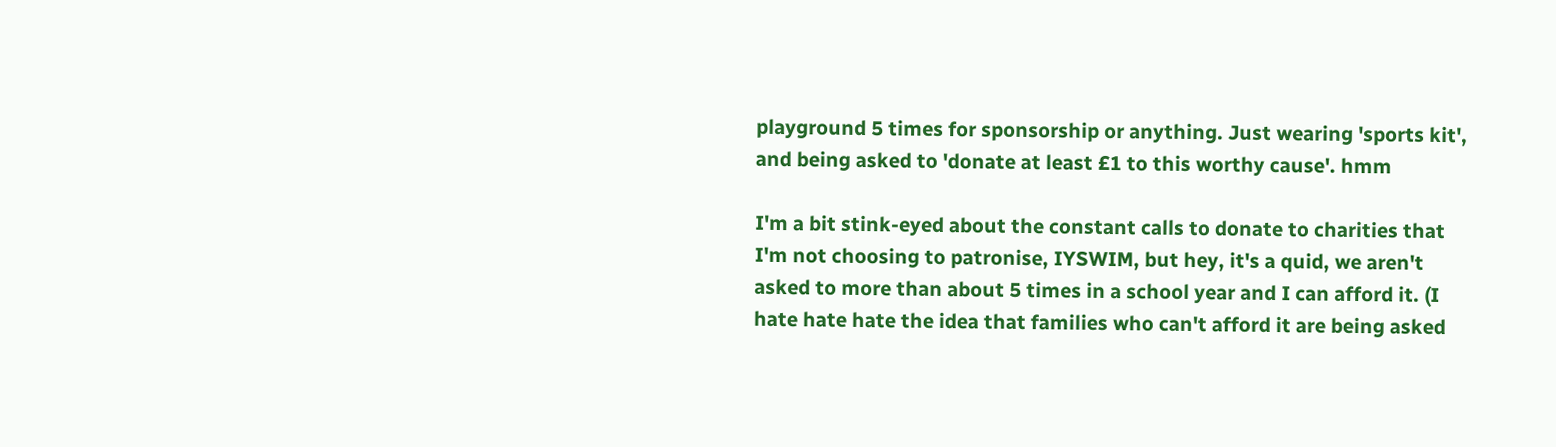playground 5 times for sponsorship or anything. Just wearing 'sports kit', and being asked to 'donate at least £1 to this worthy cause'. hmm

I'm a bit stink-eyed about the constant calls to donate to charities that I'm not choosing to patronise, IYSWIM, but hey, it's a quid, we aren't asked to more than about 5 times in a school year and I can afford it. (I hate hate hate the idea that families who can't afford it are being asked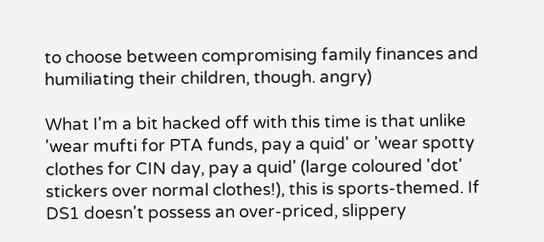to choose between compromising family finances and humiliating their children, though. angry)

What I'm a bit hacked off with this time is that unlike 'wear mufti for PTA funds, pay a quid' or 'wear spotty clothes for CIN day, pay a quid' (large coloured 'dot' stickers over normal clothes!), this is sports-themed. If DS1 doesn't possess an over-priced, slippery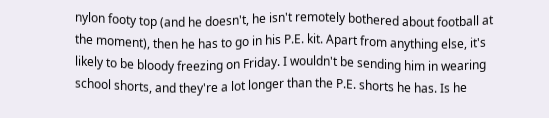nylon footy top (and he doesn't, he isn't remotely bothered about football at the moment), then he has to go in his P.E. kit. Apart from anything else, it's likely to be bloody freezing on Friday. I wouldn't be sending him in wearing school shorts, and they're a lot longer than the P.E. shorts he has. Is he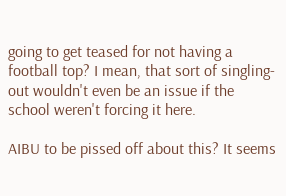going to get teased for not having a football top? I mean, that sort of singling-out wouldn't even be an issue if the school weren't forcing it here.

AIBU to be pissed off about this? It seems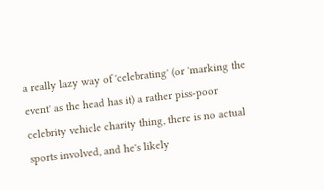a really lazy way of 'celebrating' (or 'marking the event' as the head has it) a rather piss-poor celebrity vehicle charity thing, there is no actual sports involved, and he's likely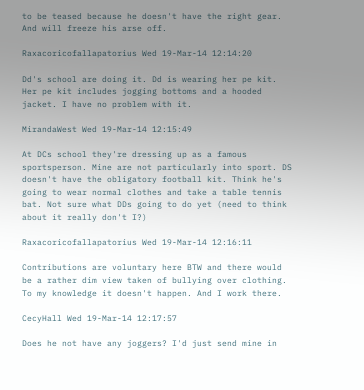to be teased because he doesn't have the right gear. And will freeze his arse off.

Raxacoricofallapatorius Wed 19-Mar-14 12:14:20

Dd's school are doing it. Dd is wearing her pe kit. Her pe kit includes jogging bottoms and a hooded jacket. I have no problem with it.

MirandaWest Wed 19-Mar-14 12:15:49

At DCs school they're dressing up as a famous sportsperson. Mine are not particularly into sport. DS doesn't have the obligatory football kit. Think he's going to wear normal clothes and take a table tennis bat. Not sure what DDs going to do yet (need to think about it really don't I?)

Raxacoricofallapatorius Wed 19-Mar-14 12:16:11

Contributions are voluntary here BTW and there would be a rather dim view taken of bullying over clothing. To my knowledge it doesn't happen. And I work there.

CecyHall Wed 19-Mar-14 12:17:57

Does he not have any joggers? I'd just send mine in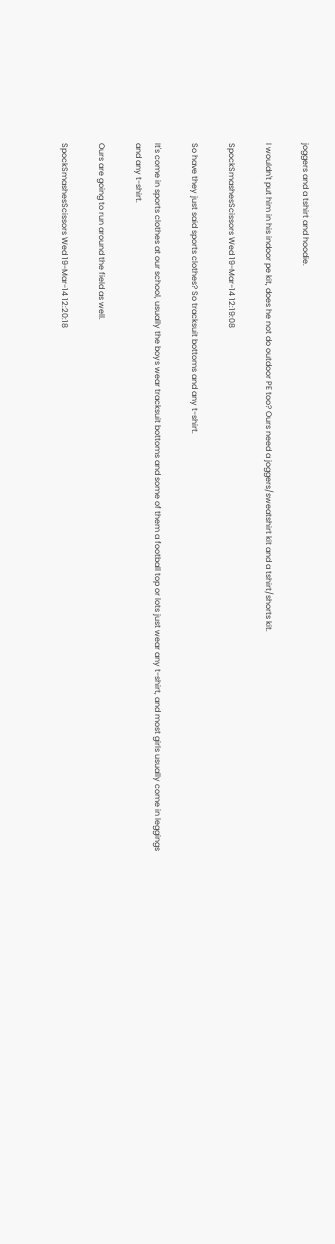joggers and a tshirt and hoodie.

I wouldn't put him in his indoor pe kit, does he not do outdoor PE too? Ours need a joggers/sweatshirt kit and a tshirt/shorts kit.

SpockSmashesScissors Wed 19-Mar-14 12:19:08

So have they just said sports clothes? So tracksuit bottoms and any t-shirt.

It's come in sports clothes at our school, usually the boys wear tracksuit bottoms and some of them a football top or lots just wear any t-shirt, and most girls usually come in leggings and any t-shirt.

Ours are going to run around the field as well.

SpockSmashesScissors Wed 19-Mar-14 12:20:18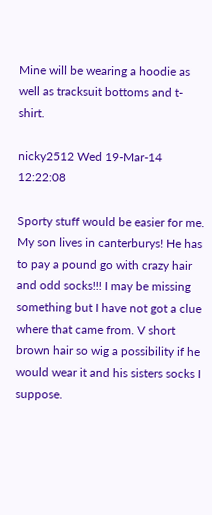Mine will be wearing a hoodie as well as tracksuit bottoms and t-shirt.

nicky2512 Wed 19-Mar-14 12:22:08

Sporty stuff would be easier for me. My son lives in canterburys! He has to pay a pound go with crazy hair and odd socks!!! I may be missing something but I have not got a clue where that came from. V short brown hair so wig a possibility if he would wear it and his sisters socks I suppose.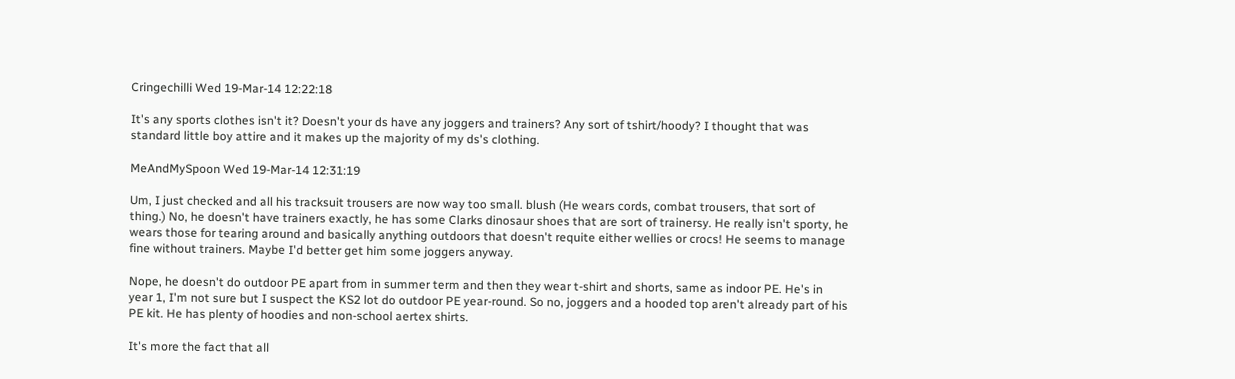Cringechilli Wed 19-Mar-14 12:22:18

It's any sports clothes isn't it? Doesn't your ds have any joggers and trainers? Any sort of tshirt/hoody? I thought that was standard little boy attire and it makes up the majority of my ds's clothing.

MeAndMySpoon Wed 19-Mar-14 12:31:19

Um, I just checked and all his tracksuit trousers are now way too small. blush (He wears cords, combat trousers, that sort of thing.) No, he doesn't have trainers exactly, he has some Clarks dinosaur shoes that are sort of trainersy. He really isn't sporty, he wears those for tearing around and basically anything outdoors that doesn't requite either wellies or crocs! He seems to manage fine without trainers. Maybe I'd better get him some joggers anyway.

Nope, he doesn't do outdoor PE apart from in summer term and then they wear t-shirt and shorts, same as indoor PE. He's in year 1, I'm not sure but I suspect the KS2 lot do outdoor PE year-round. So no, joggers and a hooded top aren't already part of his PE kit. He has plenty of hoodies and non-school aertex shirts.

It's more the fact that all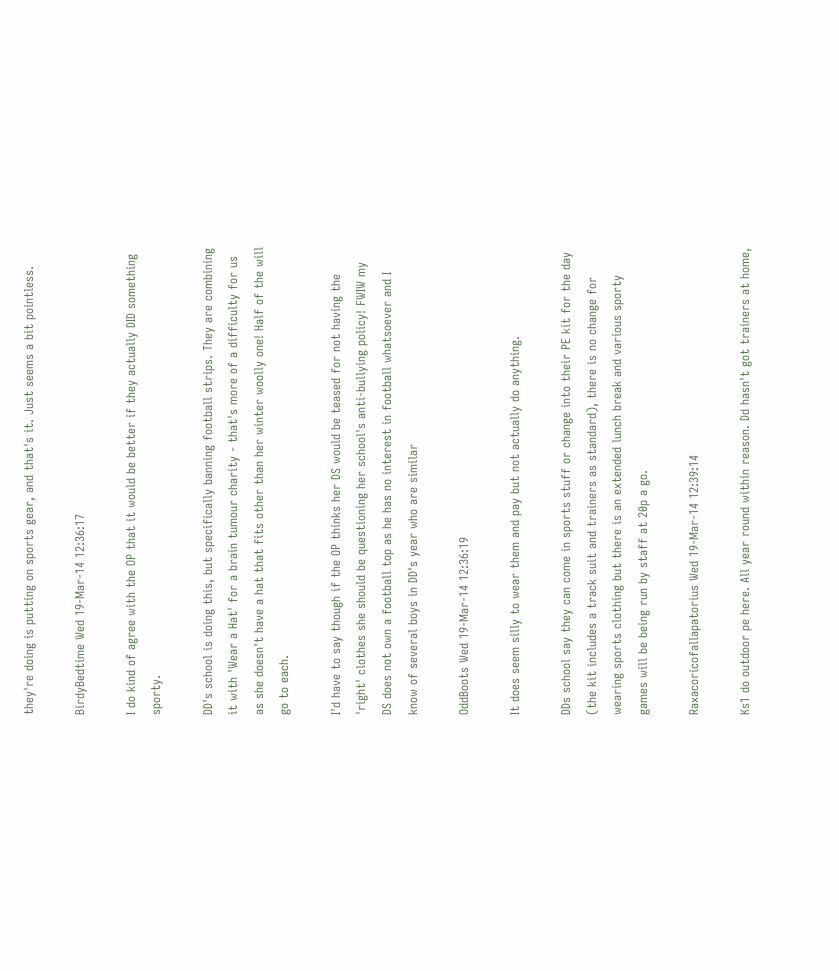they're doing is putting on sports gear, and that's it. Just seems a bit pointless.

BirdyBedtime Wed 19-Mar-14 12:36:17

I do kind of agree with the OP that it would be better if they actually DID something sporty.

DD's school is doing this, but specifically banning football strips. They are combining it with 'Wear a Hat' for a brain tumour charity - that's more of a difficulty for us as she doesn't have a hat that fits other than her winter woolly one! Half of the will go to each.

I'd have to say though if the OP thinks her DS would be teased for not having the 'right' clothes she should be questioning her school's anti-bullying policy! FWIW my DS does not own a football top as he has no interest in football whatsoever and I know of several boys in DD's year who are similar

OddBoots Wed 19-Mar-14 12:36:19

It does seem silly to wear them and pay but not actually do anything.

DDs school say they can come in sports stuff or change into their PE kit for the day (the kit includes a track suit and trainers as standard), there is no change for wearing sports clothing but there is an extended lunch break and various sporty games will be being run by staff at 20p a go.

Raxacoricofallapatorius Wed 19-Mar-14 12:39:14

Ks1 do outdoor pe here. All year round within reason. Dd hasn't got trainers at home,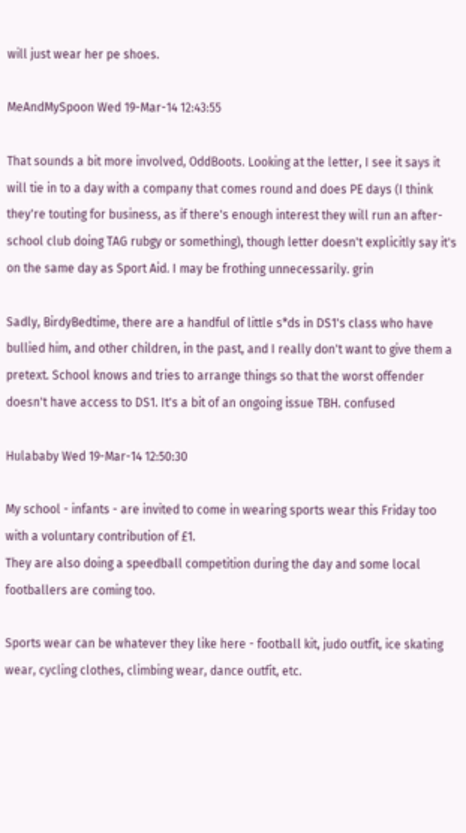will just wear her pe shoes.

MeAndMySpoon Wed 19-Mar-14 12:43:55

That sounds a bit more involved, OddBoots. Looking at the letter, I see it says it will tie in to a day with a company that comes round and does PE days (I think they're touting for business, as if there's enough interest they will run an after-school club doing TAG rubgy or something), though letter doesn't explicitly say it's on the same day as Sport Aid. I may be frothing unnecessarily. grin

Sadly, BirdyBedtime, there are a handful of little s*ds in DS1's class who have bullied him, and other children, in the past, and I really don't want to give them a pretext. School knows and tries to arrange things so that the worst offender doesn't have access to DS1. It's a bit of an ongoing issue TBH. confused

Hulababy Wed 19-Mar-14 12:50:30

My school - infants - are invited to come in wearing sports wear this Friday too with a voluntary contribution of £1.
They are also doing a speedball competition during the day and some local footballers are coming too.

Sports wear can be whatever they like here - football kit, judo outfit, ice skating wear, cycling clothes, climbing wear, dance outfit, etc.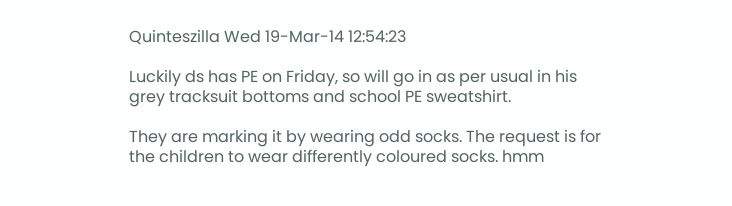Quinteszilla Wed 19-Mar-14 12:54:23

Luckily ds has PE on Friday, so will go in as per usual in his grey tracksuit bottoms and school PE sweatshirt.

They are marking it by wearing odd socks. The request is for the children to wear differently coloured socks. hmm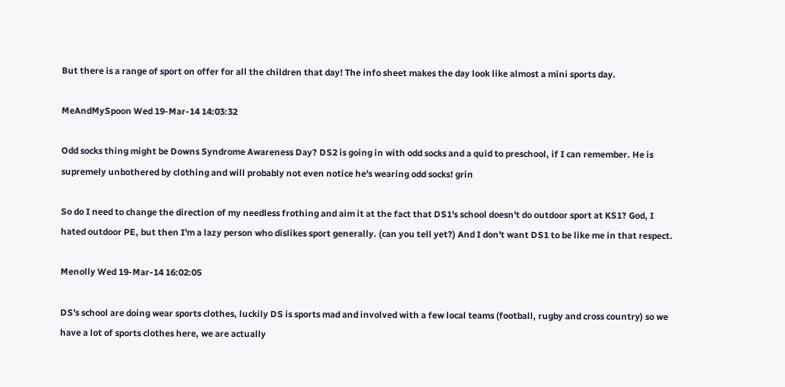But there is a range of sport on offer for all the children that day! The info sheet makes the day look like almost a mini sports day.

MeAndMySpoon Wed 19-Mar-14 14:03:32

Odd socks thing might be Downs Syndrome Awareness Day? DS2 is going in with odd socks and a quid to preschool, if I can remember. He is supremely unbothered by clothing and will probably not even notice he's wearing odd socks! grin

So do I need to change the direction of my needless frothing and aim it at the fact that DS1's school doesn't do outdoor sport at KS1? God, I hated outdoor PE, but then I'm a lazy person who dislikes sport generally. (can you tell yet?) And I don't want DS1 to be like me in that respect.

Menolly Wed 19-Mar-14 16:02:05

DS's school are doing wear sports clothes, luckily DS is sports mad and involved with a few local teams (football, rugby and cross country) so we have a lot of sports clothes here, we are actually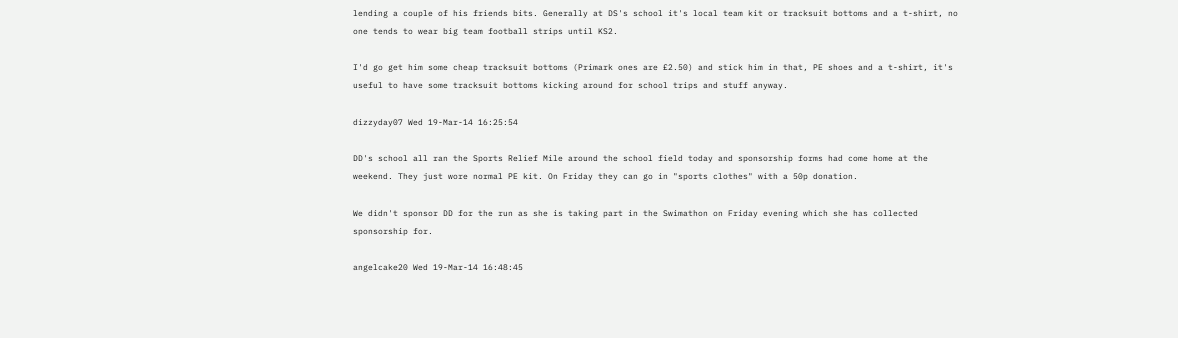lending a couple of his friends bits. Generally at DS's school it's local team kit or tracksuit bottoms and a t-shirt, no one tends to wear big team football strips until KS2.

I'd go get him some cheap tracksuit bottoms (Primark ones are £2.50) and stick him in that, PE shoes and a t-shirt, it's useful to have some tracksuit bottoms kicking around for school trips and stuff anyway.

dizzyday07 Wed 19-Mar-14 16:25:54

DD's school all ran the Sports Relief Mile around the school field today and sponsorship forms had come home at the weekend. They just wore normal PE kit. On Friday they can go in "sports clothes" with a 50p donation.

We didn't sponsor DD for the run as she is taking part in the Swimathon on Friday evening which she has collected sponsorship for.

angelcake20 Wed 19-Mar-14 16:48:45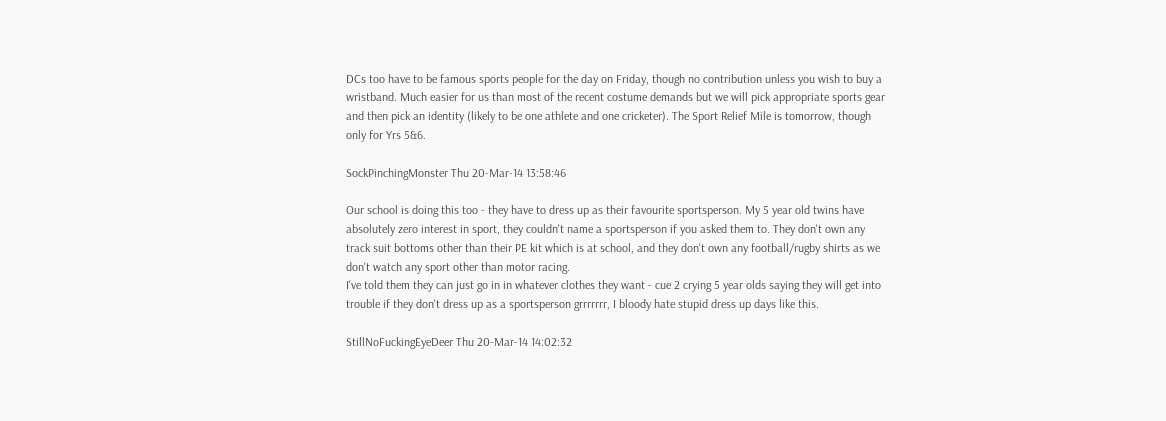DCs too have to be famous sports people for the day on Friday, though no contribution unless you wish to buy a wristband. Much easier for us than most of the recent costume demands but we will pick appropriate sports gear and then pick an identity (likely to be one athlete and one cricketer). The Sport Relief Mile is tomorrow, though only for Yrs 5&6.

SockPinchingMonster Thu 20-Mar-14 13:58:46

Our school is doing this too - they have to dress up as their favourite sportsperson. My 5 year old twins have absolutely zero interest in sport, they couldn't name a sportsperson if you asked them to. They don't own any track suit bottoms other than their PE kit which is at school, and they don't own any football/rugby shirts as we don't watch any sport other than motor racing.
I've told them they can just go in in whatever clothes they want - cue 2 crying 5 year olds saying they will get into trouble if they don't dress up as a sportsperson grrrrrrr, I bloody hate stupid dress up days like this.

StillNoFuckingEyeDeer Thu 20-Mar-14 14:02:32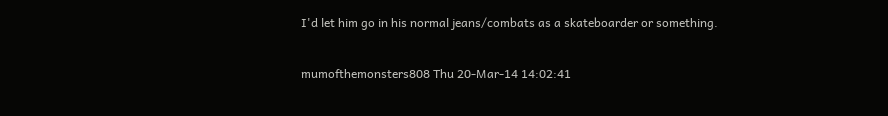I'd let him go in his normal jeans/combats as a skateboarder or something.

mumofthemonsters808 Thu 20-Mar-14 14:02:41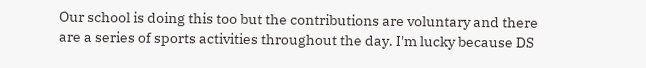Our school is doing this too but the contributions are voluntary and there are a series of sports activities throughout the day. I'm lucky because DS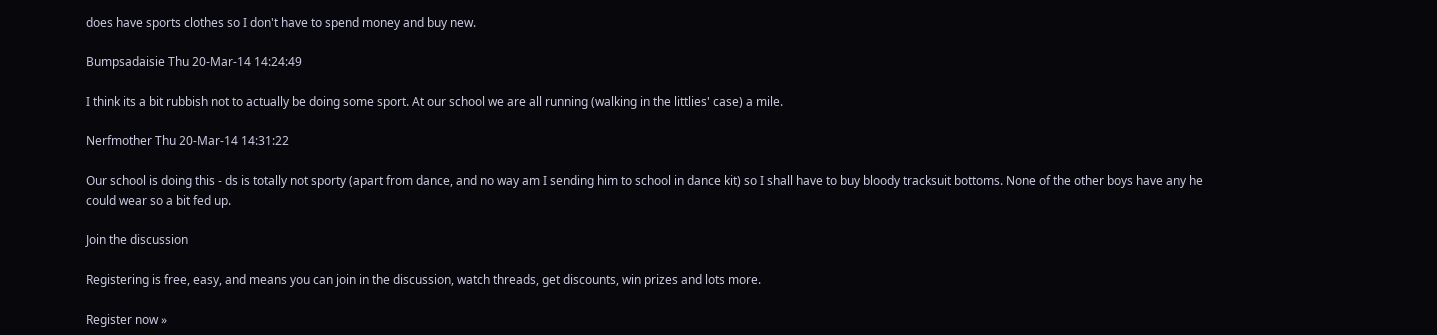does have sports clothes so I don't have to spend money and buy new.

Bumpsadaisie Thu 20-Mar-14 14:24:49

I think its a bit rubbish not to actually be doing some sport. At our school we are all running (walking in the littlies' case) a mile.

Nerfmother Thu 20-Mar-14 14:31:22

Our school is doing this - ds is totally not sporty (apart from dance, and no way am I sending him to school in dance kit) so I shall have to buy bloody tracksuit bottoms. None of the other boys have any he could wear so a bit fed up.

Join the discussion

Registering is free, easy, and means you can join in the discussion, watch threads, get discounts, win prizes and lots more.

Register now »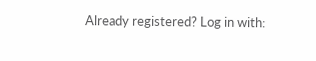Already registered? Log in with: